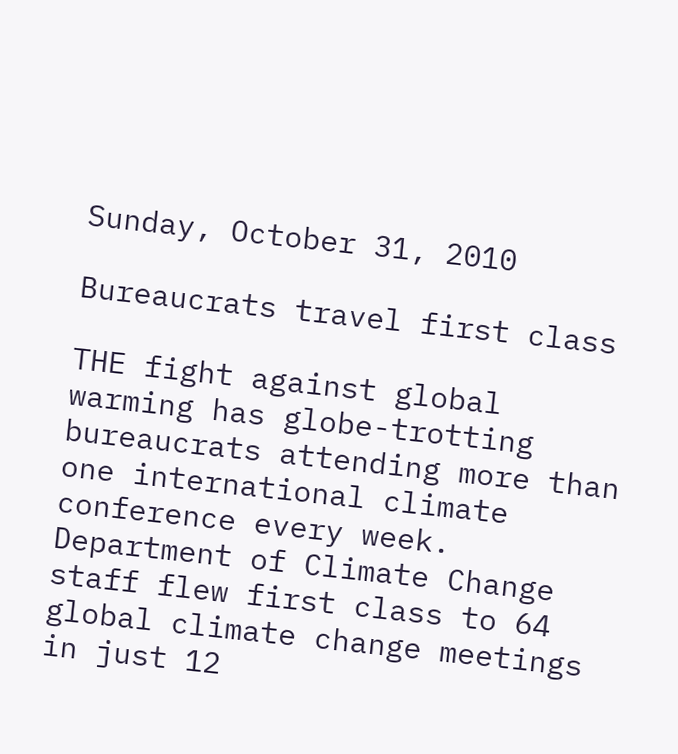Sunday, October 31, 2010

Bureaucrats travel first class

THE fight against global warming has globe-trotting bureaucrats attending more than one international climate conference every week. Department of Climate Change staff flew first class to 64 global climate change meetings in just 12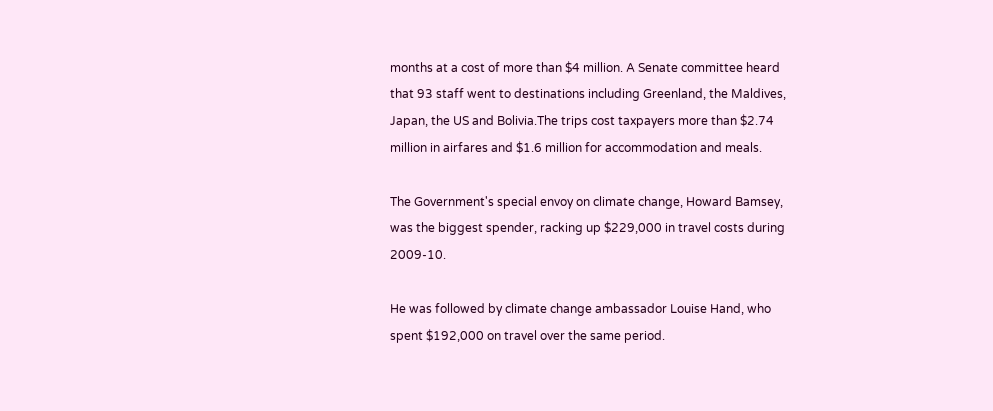months at a cost of more than $4 million. A Senate committee heard that 93 staff went to destinations including Greenland, the Maldives, Japan, the US and Bolivia.The trips cost taxpayers more than $2.74 million in airfares and $1.6 million for accommodation and meals.

The Government's special envoy on climate change, Howard Bamsey, was the biggest spender, racking up $229,000 in travel costs during 2009-10.

He was followed by climate change ambassador Louise Hand, who spent $192,000 on travel over the same period.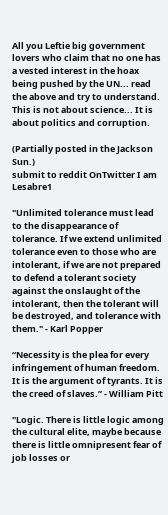All you Leftie big government lovers who claim that no one has a vested interest in the hoax being pushed by the UN... read the above and try to understand. This is not about science... It is about politics and corruption.

(Partially posted in the Jackson Sun.)
submit to reddit OnTwitter I am Lesabre1

"Unlimited tolerance must lead to the disappearance of tolerance. If we extend unlimited tolerance even to those who are intolerant, if we are not prepared to defend a tolerant society against the onslaught of the intolerant, then the tolerant will be destroyed, and tolerance with them." - Karl Popper

“Necessity is the plea for every infringement of human freedom. It is the argument of tyrants. It is the creed of slaves.” - William Pitt

"Logic. There is little logic among the cultural elite, maybe because there is little omnipresent fear of job losses or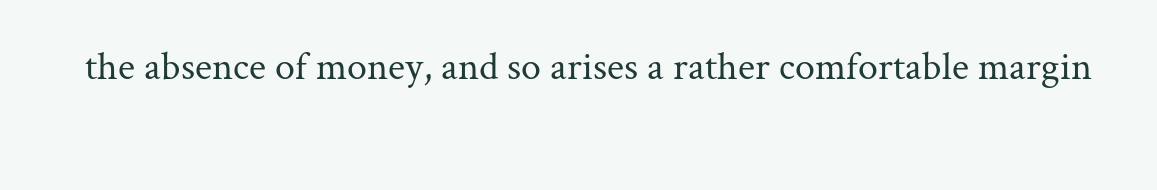the absence of money, and so arises a rather comfortable margin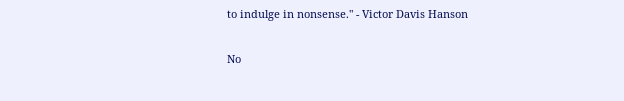to indulge in nonsense." - Victor Davis Hanson

No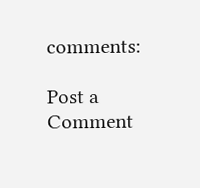comments:

Post a Comment